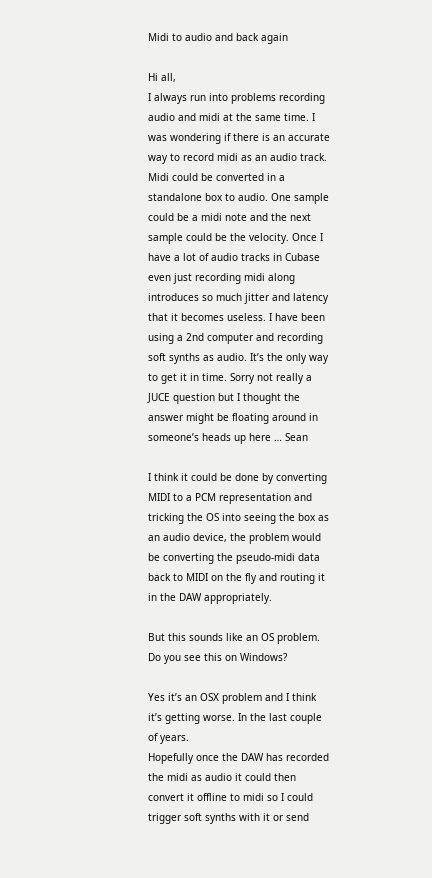Midi to audio and back again

Hi all,
I always run into problems recording audio and midi at the same time. I was wondering if there is an accurate way to record midi as an audio track. Midi could be converted in a standalone box to audio. One sample could be a midi note and the next sample could be the velocity. Once I have a lot of audio tracks in Cubase even just recording midi along introduces so much jitter and latency that it becomes useless. I have been using a 2nd computer and recording soft synths as audio. It’s the only way to get it in time. Sorry not really a JUCE question but I thought the answer might be floating around in someone’s heads up here … Sean

I think it could be done by converting MIDI to a PCM representation and tricking the OS into seeing the box as an audio device, the problem would be converting the pseudo-midi data back to MIDI on the fly and routing it in the DAW appropriately.

But this sounds like an OS problem. Do you see this on Windows?

Yes it’s an OSX problem and I think it’s getting worse. In the last couple of years.
Hopefully once the DAW has recorded the midi as audio it could then convert it offline to midi so I could trigger soft synths with it or send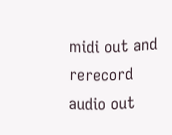midi out and rerecord audio out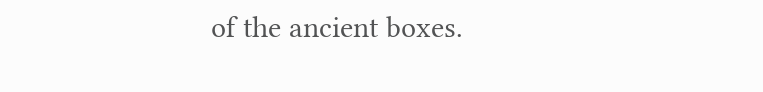of the ancient boxes.